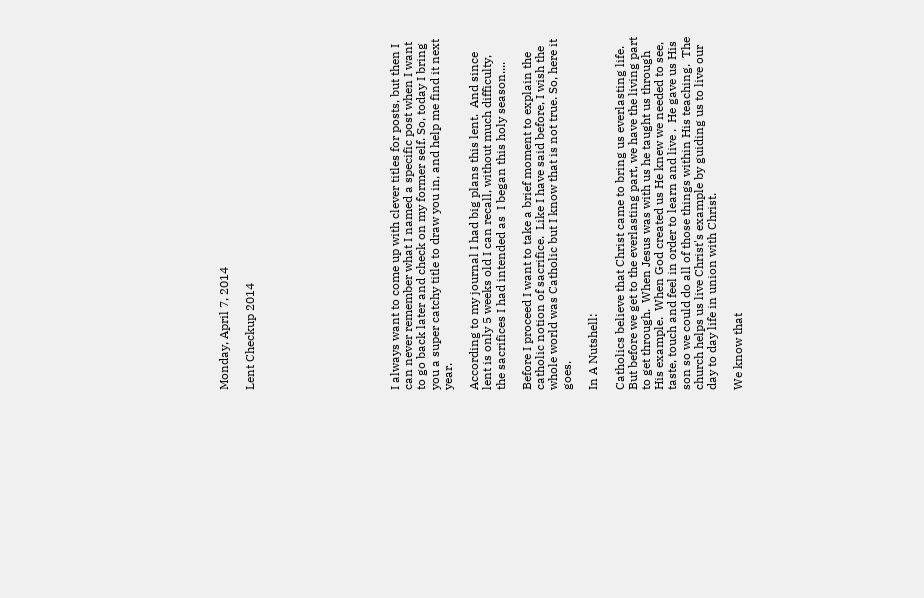Monday, April 7, 2014

Lent Checkup 2014










I always want to come up with clever titles for posts, but then I can never remember what I named a specific post when I want to go back later and check on my former self. So, today I bring you a super catchy title to draw you in, and help me find it next year.

According to my journal I had big plans this lent.  And since lent is only 5 weeks old I can recall, without much difficulty, the sacrifices I had intended as  I began this holy season....

Before I proceed I want to take a brief moment to explain the catholic notion of sacrifice.  Like I have said before, I wish the whole world was Catholic but I know that is not true. So, here it goes.

In A Nutshell:

Catholics believe that Christ came to bring us everlasting life. But before we get to the everlasting part, we have the living part to get through.  When Jesus was with us he taught us through His example.  When God created us He knew we needed to see, taste, touch and feel in order to learn and live .  He gave us His son so we could do all of those things within His teaching.  The church helps us live Christ's example by guiding us to live our day to day life in union with Christ.

We know that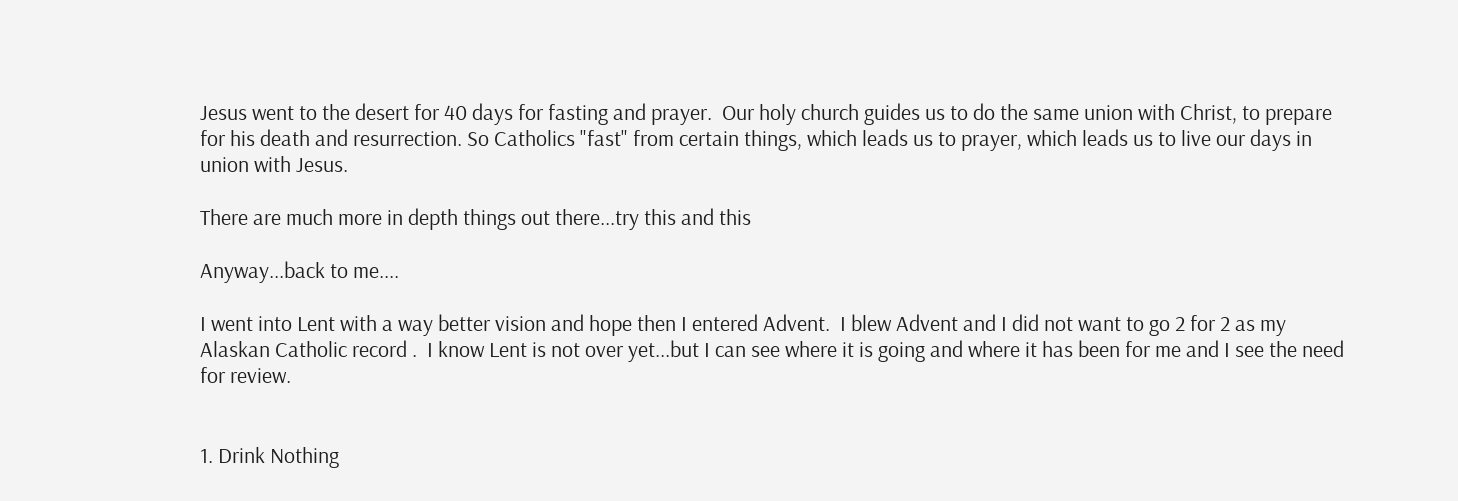Jesus went to the desert for 40 days for fasting and prayer.  Our holy church guides us to do the same union with Christ, to prepare for his death and resurrection. So Catholics "fast" from certain things, which leads us to prayer, which leads us to live our days in union with Jesus.

There are much more in depth things out there...try this and this

Anyway...back to me....

I went into Lent with a way better vision and hope then I entered Advent.  I blew Advent and I did not want to go 2 for 2 as my Alaskan Catholic record .  I know Lent is not over yet...but I can see where it is going and where it has been for me and I see the need for review.


1. Drink Nothing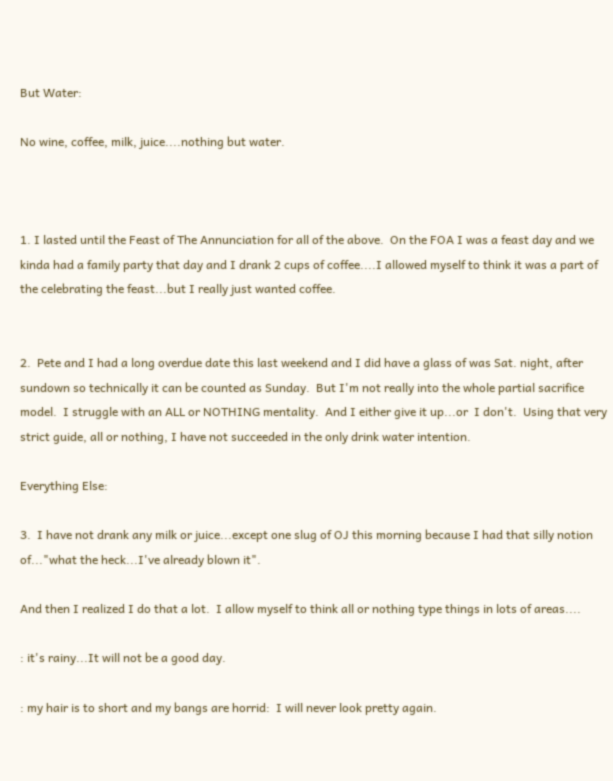But Water:

No wine, coffee, milk, juice....nothing but water.



1. I lasted until the Feast of The Annunciation for all of the above.  On the FOA I was a feast day and we kinda had a family party that day and I drank 2 cups of coffee....I allowed myself to think it was a part of the celebrating the feast...but I really just wanted coffee.


2.  Pete and I had a long overdue date this last weekend and I did have a glass of was Sat. night, after sundown so technically it can be counted as Sunday.  But I'm not really into the whole partial sacrifice model.  I struggle with an ALL or NOTHING mentality.  And I either give it up...or  I don't.  Using that very strict guide, all or nothing, I have not succeeded in the only drink water intention.

Everything Else:

3.  I have not drank any milk or juice...except one slug of OJ this morning because I had that silly notion of..."what the heck...I've already blown it".

And then I realized I do that a lot.  I allow myself to think all or nothing type things in lots of areas....

: it's rainy...It will not be a good day.

: my hair is to short and my bangs are horrid:  I will never look pretty again.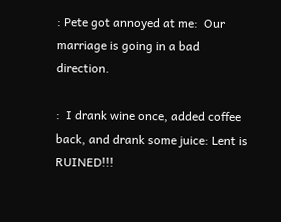: Pete got annoyed at me:  Our marriage is going in a bad direction.

:  I drank wine once, added coffee back, and drank some juice: Lent is RUINED!!!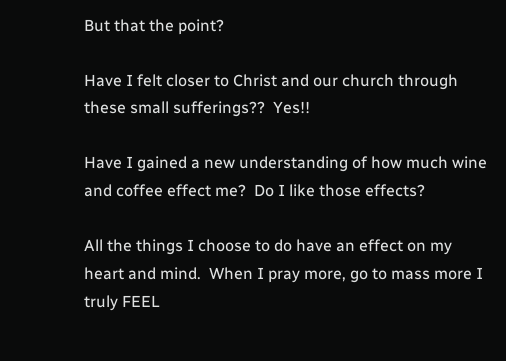But that the point?

Have I felt closer to Christ and our church through these small sufferings??  Yes!!

Have I gained a new understanding of how much wine and coffee effect me?  Do I like those effects?

All the things I choose to do have an effect on my heart and mind.  When I pray more, go to mass more I truly FEEL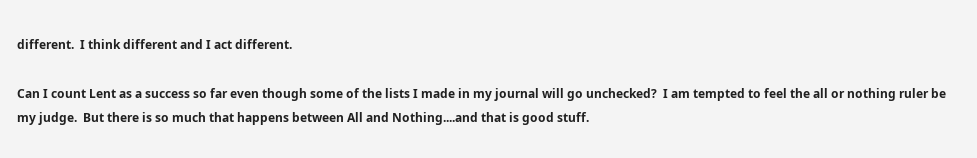different.  I think different and I act different.

Can I count Lent as a success so far even though some of the lists I made in my journal will go unchecked?  I am tempted to feel the all or nothing ruler be my judge.  But there is so much that happens between All and Nothing....and that is good stuff.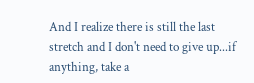And I realize there is still the last stretch and I don't need to give up...if anything, take a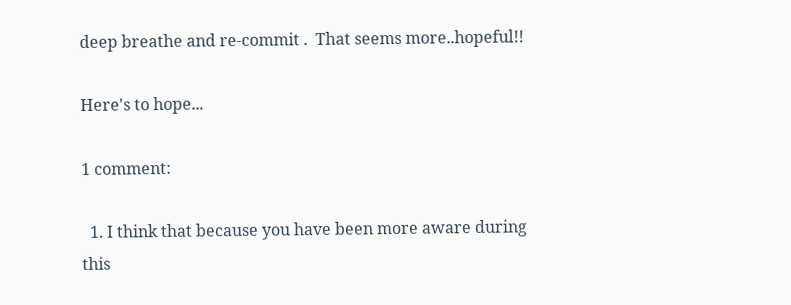deep breathe and re-commit .  That seems more..hopeful!!

Here's to hope...

1 comment:

  1. I think that because you have been more aware during this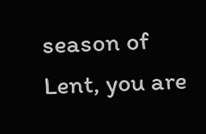season of Lent, you are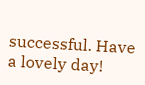successful. Have a lovely day!